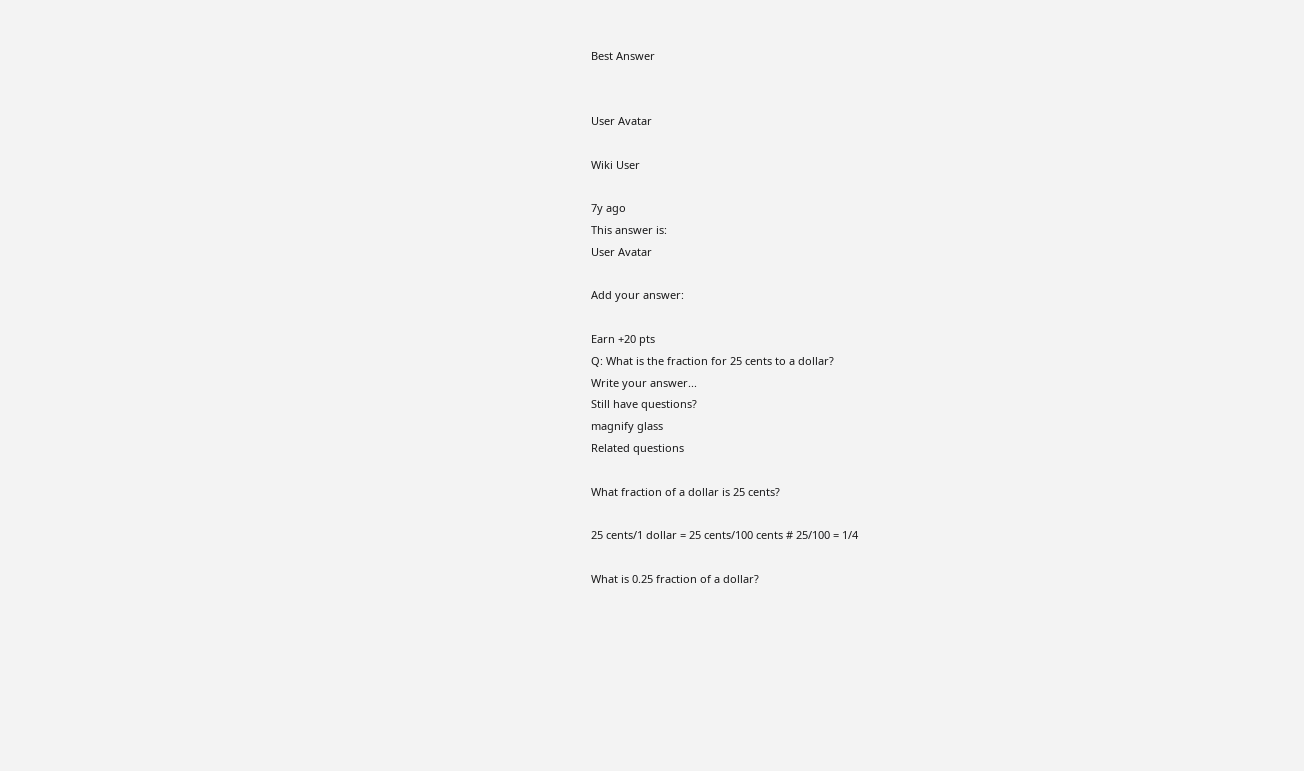Best Answer


User Avatar

Wiki User

7y ago
This answer is:
User Avatar

Add your answer:

Earn +20 pts
Q: What is the fraction for 25 cents to a dollar?
Write your answer...
Still have questions?
magnify glass
Related questions

What fraction of a dollar is 25 cents?

25 cents/1 dollar = 25 cents/100 cents # 25/100 = 1/4

What is 0.25 fraction of a dollar?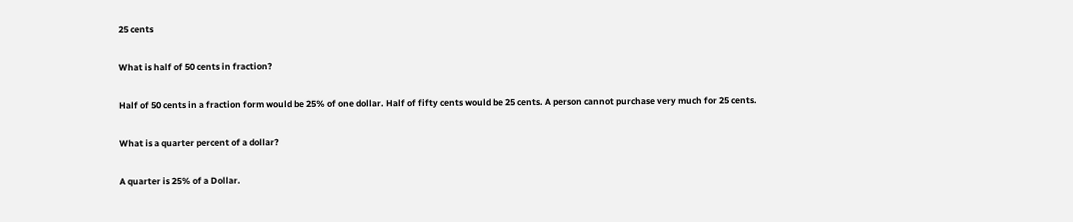25 cents

What is half of 50 cents in fraction?

Half of 50 cents in a fraction form would be 25% of one dollar. Half of fifty cents would be 25 cents. A person cannot purchase very much for 25 cents.

What is a quarter percent of a dollar?

A quarter is 25% of a Dollar.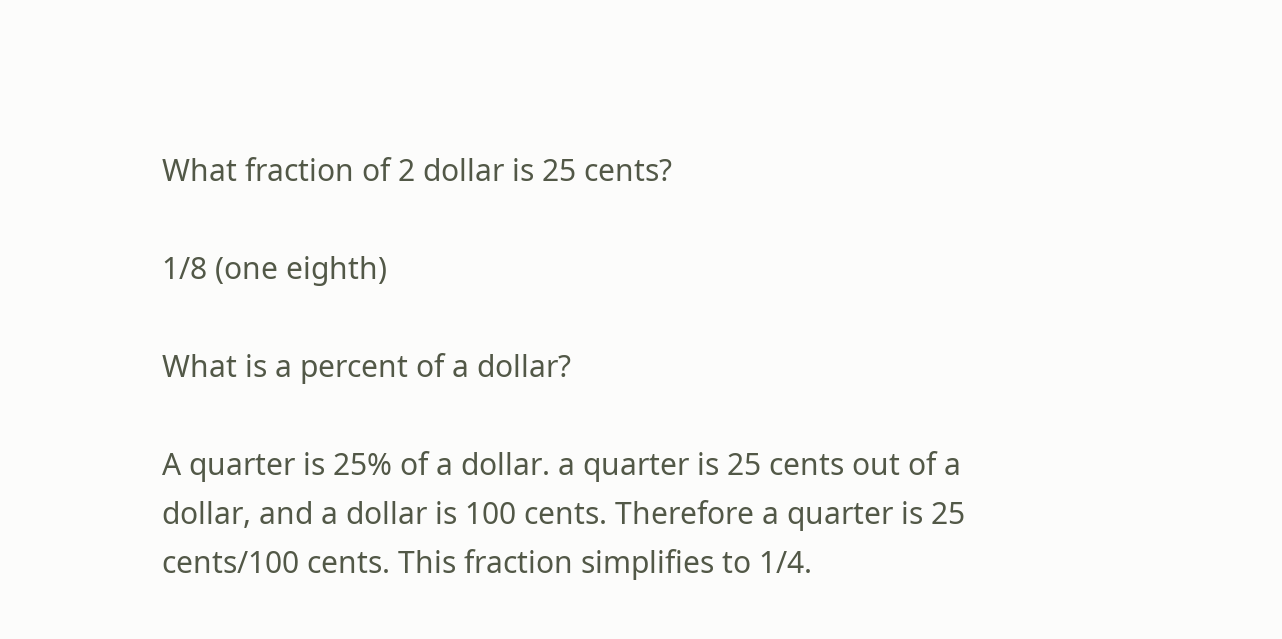What fraction of 2 dollar is 25 cents?

1/8 (one eighth)

What is a percent of a dollar?

A quarter is 25% of a dollar. a quarter is 25 cents out of a dollar, and a dollar is 100 cents. Therefore a quarter is 25 cents/100 cents. This fraction simplifies to 1/4.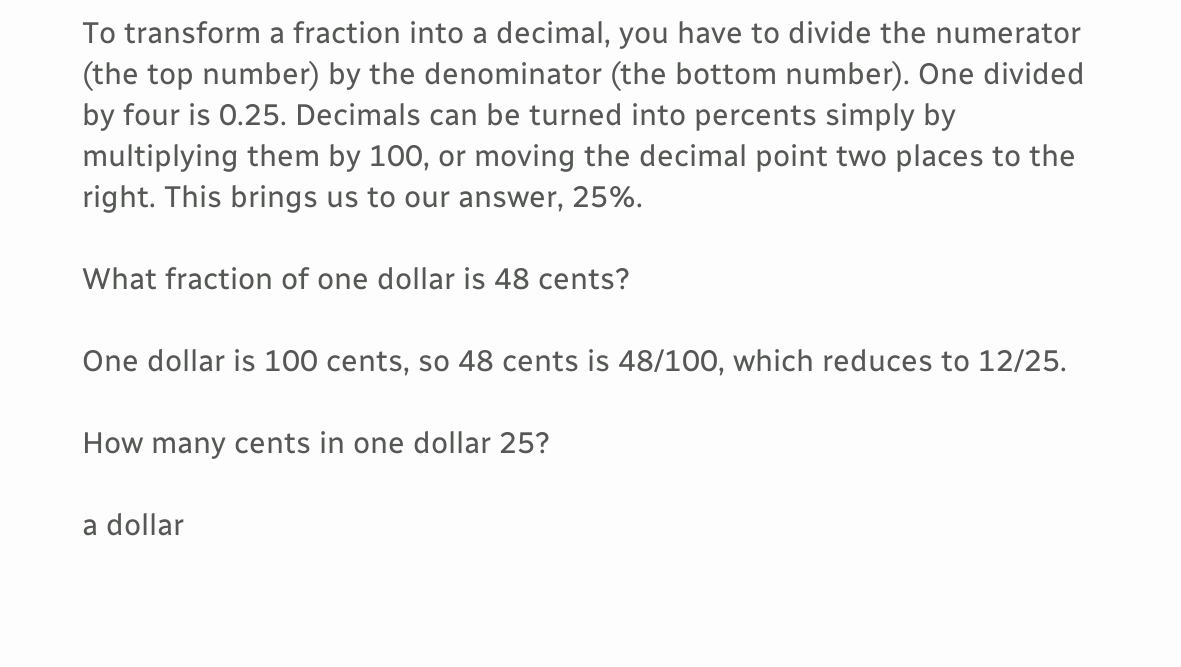To transform a fraction into a decimal, you have to divide the numerator (the top number) by the denominator (the bottom number). One divided by four is 0.25. Decimals can be turned into percents simply by multiplying them by 100, or moving the decimal point two places to the right. This brings us to our answer, 25%.

What fraction of one dollar is 48 cents?

One dollar is 100 cents, so 48 cents is 48/100, which reduces to 12/25.

How many cents in one dollar 25?

a dollar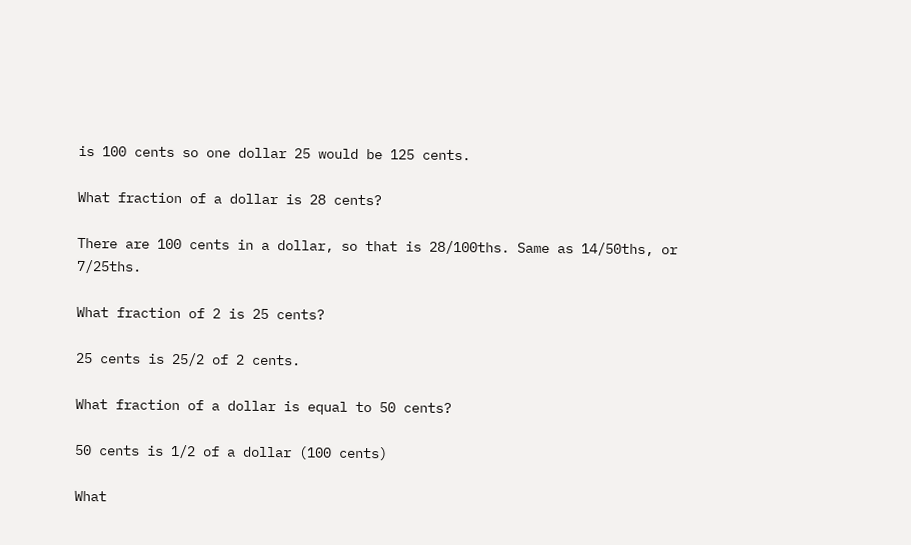is 100 cents so one dollar 25 would be 125 cents.

What fraction of a dollar is 28 cents?

There are 100 cents in a dollar, so that is 28/100ths. Same as 14/50ths, or 7/25ths.

What fraction of 2 is 25 cents?

25 cents is 25/2 of 2 cents.

What fraction of a dollar is equal to 50 cents?

50 cents is 1/2 of a dollar (100 cents)

What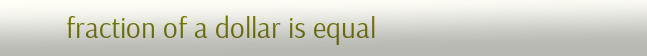fraction of a dollar is equal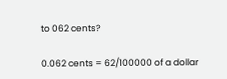to 062 cents?

0.062 cents = 62/100000 of a dollar